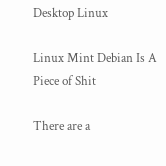Desktop Linux

Linux Mint Debian Is A Piece of Shit

There are a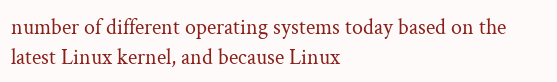number of different operating systems today based on the latest Linux kernel, and because Linux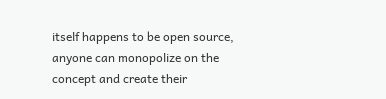itself happens to be open source, anyone can monopolize on the concept and create their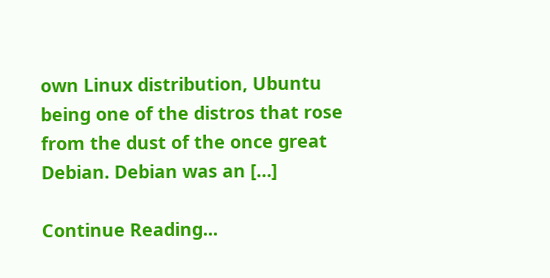own Linux distribution, Ubuntu being one of the distros that rose from the dust of the once great Debian. Debian was an […]

Continue Reading...